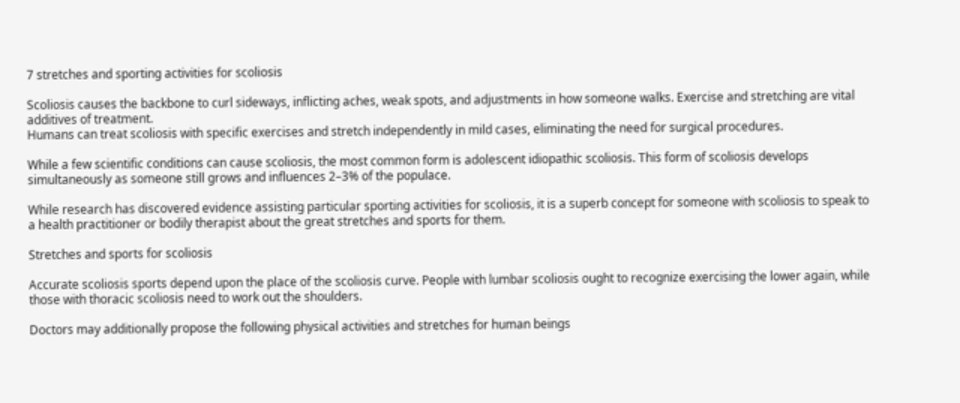7 stretches and sporting activities for scoliosis

Scoliosis causes the backbone to curl sideways, inflicting aches, weak spots, and adjustments in how someone walks. Exercise and stretching are vital additives of treatment.
Humans can treat scoliosis with specific exercises and stretch independently in mild cases, eliminating the need for surgical procedures.

While a few scientific conditions can cause scoliosis, the most common form is adolescent idiopathic scoliosis. This form of scoliosis develops simultaneously as someone still grows and influences 2–3% of the populace.

While research has discovered evidence assisting particular sporting activities for scoliosis, it is a superb concept for someone with scoliosis to speak to a health practitioner or bodily therapist about the great stretches and sports for them.

Stretches and sports for scoliosis

Accurate scoliosis sports depend upon the place of the scoliosis curve. People with lumbar scoliosis ought to recognize exercising the lower again, while those with thoracic scoliosis need to work out the shoulders.

Doctors may additionally propose the following physical activities and stretches for human beings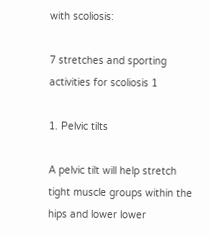with scoliosis:

7 stretches and sporting activities for scoliosis 1

1. Pelvic tilts

A pelvic tilt will help stretch tight muscle groups within the hips and lower lower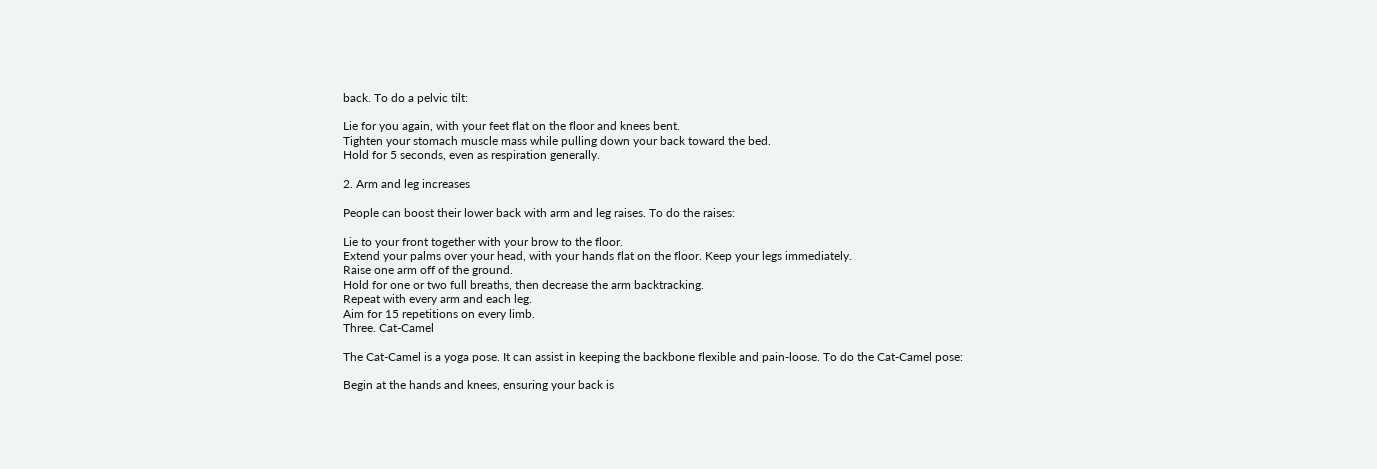back. To do a pelvic tilt:

Lie for you again, with your feet flat on the floor and knees bent.
Tighten your stomach muscle mass while pulling down your back toward the bed.
Hold for 5 seconds, even as respiration generally.

2. Arm and leg increases

People can boost their lower back with arm and leg raises. To do the raises:

Lie to your front together with your brow to the floor.
Extend your palms over your head, with your hands flat on the floor. Keep your legs immediately.
Raise one arm off of the ground.
Hold for one or two full breaths, then decrease the arm backtracking.
Repeat with every arm and each leg.
Aim for 15 repetitions on every limb.
Three. Cat-Camel

The Cat-Camel is a yoga pose. It can assist in keeping the backbone flexible and pain-loose. To do the Cat-Camel pose:

Begin at the hands and knees, ensuring your back is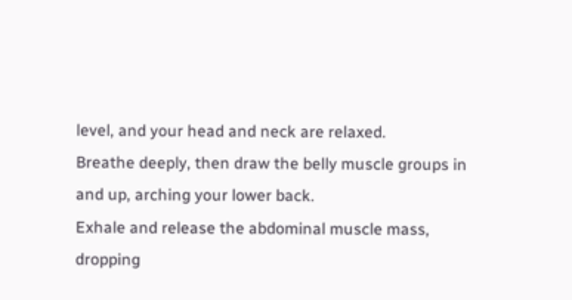level, and your head and neck are relaxed.
Breathe deeply, then draw the belly muscle groups in and up, arching your lower back.
Exhale and release the abdominal muscle mass, dropping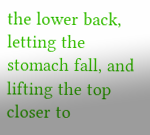the lower back, letting the stomach fall, and lifting the top closer to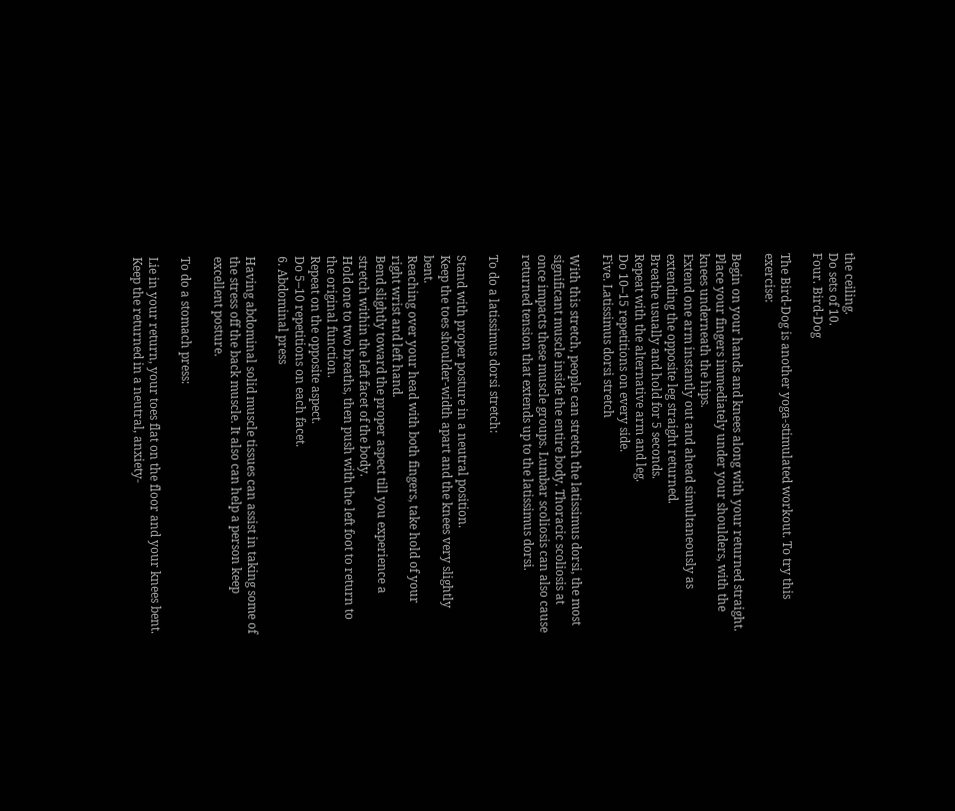the ceiling.
Do sets of 10.
Four. Bird-Dog

The Bird-Dog is another yoga-stimulated workout. To try this exercise:

Begin on your hands and knees along with your returned straight.
Place your fingers immediately under your shoulders, with the knees underneath the hips.
Extend one arm instantly out and ahead simultaneously as extending the opposite leg straight returned.
Breathe usually and hold for 5 seconds.
Repeat with the alternative arm and leg.
Do 10–15 repetitions on every side.
Five. Latissimus dorsi stretch

With this stretch, people can stretch the latissimus dorsi, the most significant muscle inside the entire body. Thoracic scoliosis at once impacts these muscle groups. Lumbar scoliosis can also cause returned tension that extends up to the latissimus dorsi.

To do a latissimus dorsi stretch:

Stand with proper posture in a neutral position.
Keep the toes shoulder-width apart and the knees very slightly bent.
Reaching over your head with both fingers, take hold of your right wrist and left hand.
Bend slightly toward the proper aspect till you experience a stretch within the left facet of the body.
Hold one to two breaths, then push with the left foot to return to the original function.
Repeat on the opposite aspect.
Do 5–10 repetitions on each facet.
6. Abdominal press

Having abdominal solid muscle tissues can assist in taking some of the stress off the back muscle. It also can help a person keep excellent posture.

To do a stomach press:

Lie in your return, your toes flat on the floor and your knees bent.
Keep the returned in a neutral, anxiety-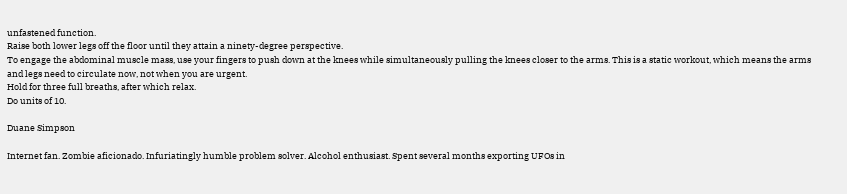unfastened function.
Raise both lower legs off the floor until they attain a ninety-degree perspective.
To engage the abdominal muscle mass, use your fingers to push down at the knees while simultaneously pulling the knees closer to the arms. This is a static workout, which means the arms and legs need to circulate now, not when you are urgent.
Hold for three full breaths, after which relax.
Do units of 10.

Duane Simpson

Internet fan. Zombie aficionado. Infuriatingly humble problem solver. Alcohol enthusiast. Spent several months exporting UFOs in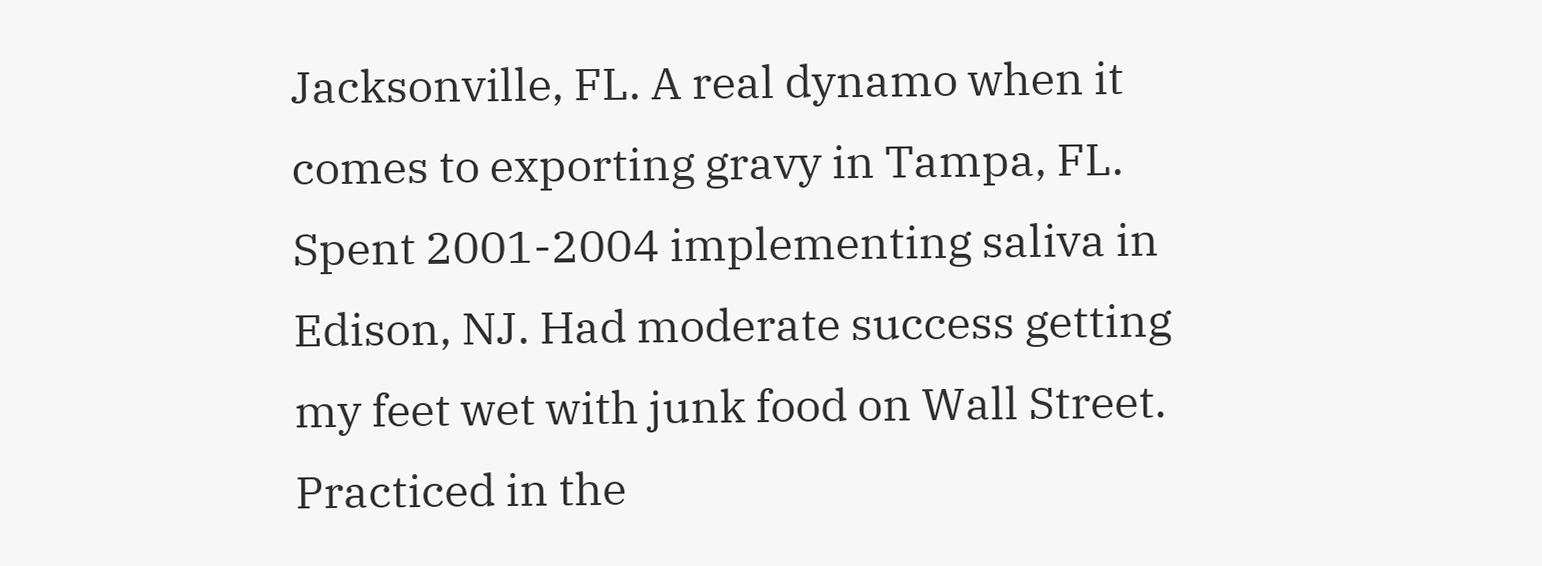Jacksonville, FL. A real dynamo when it comes to exporting gravy in Tampa, FL. Spent 2001-2004 implementing saliva in Edison, NJ. Had moderate success getting my feet wet with junk food on Wall Street. Practiced in the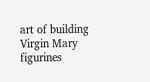art of building Virgin Mary figurines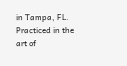in Tampa, FL. Practiced in the art of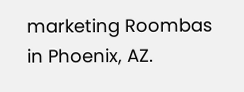marketing Roombas in Phoenix, AZ.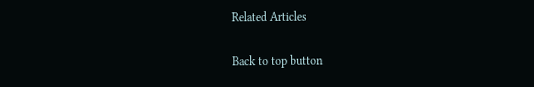Related Articles

Back to top button